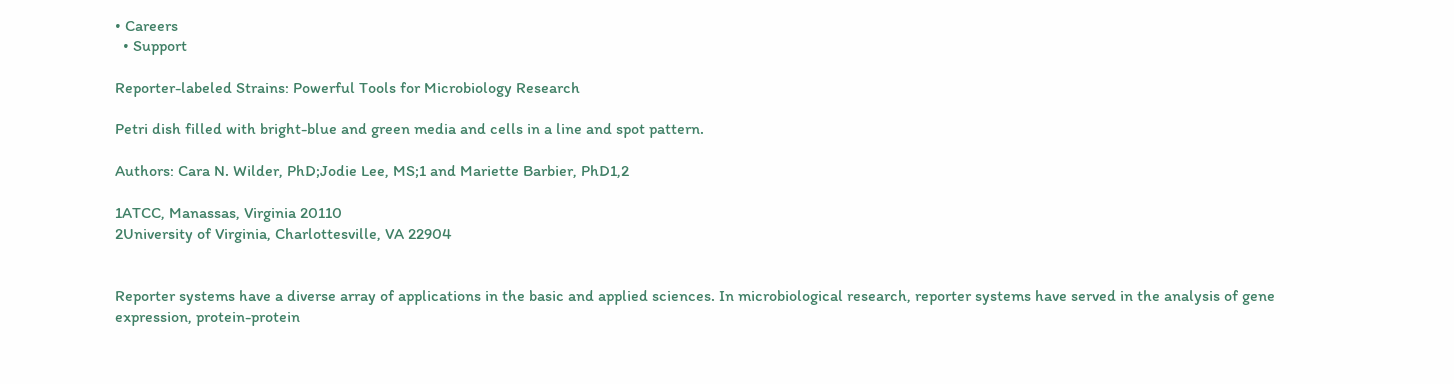• Careers
  • Support

Reporter-labeled Strains: Powerful Tools for Microbiology Research

Petri dish filled with bright-blue and green media and cells in a line and spot pattern.

Authors: Cara N. Wilder, PhD;Jodie Lee, MS;1 and Mariette Barbier, PhD1,2

1ATCC, Manassas, Virginia 20110
2University of Virginia, Charlottesville, VA 22904


Reporter systems have a diverse array of applications in the basic and applied sciences. In microbiological research, reporter systems have served in the analysis of gene expression, protein-protein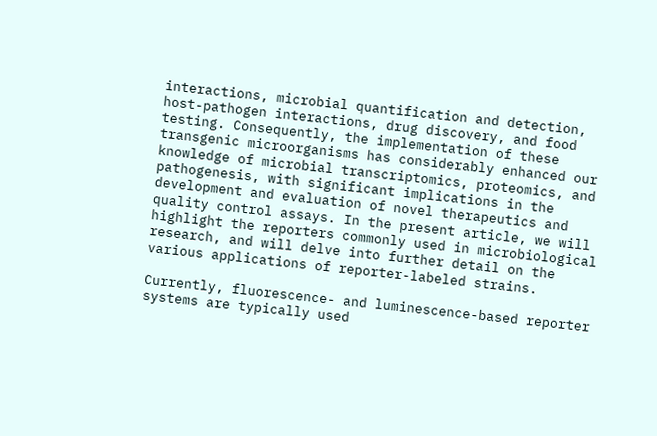interactions, microbial quantification and detection, host-pathogen interactions, drug discovery, and food testing. Consequently, the implementation of these transgenic microorganisms has considerably enhanced our knowledge of microbial transcriptomics, proteomics, and pathogenesis, with significant implications in the development and evaluation of novel therapeutics and quality control assays. In the present article, we will highlight the reporters commonly used in microbiological research, and will delve into further detail on the various applications of reporter-labeled strains.

Currently, fluorescence- and luminescence-based reporter systems are typically used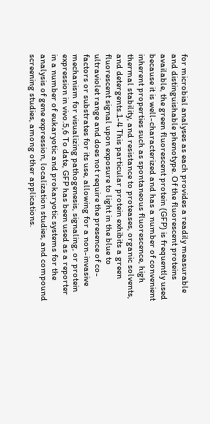for microbial analyses as each provides a readily measurable and distinguishable phenotype. Of the fluorescent proteins available, the green fluorescent protein (GFP) is frequently used because it is well-characterized and has a number of convenient inherent properties such as spontaneous fluorescence, high thermal stability, and resistance to proteases, organic solvents, and detergents.1-4 This particular protein exhibits a green fluorescent signal upon exposure to light in the blue to ultraviolet range and does not require the presence of co-factors or substrates for its use, allowing for a non-invasive mechanism for visualizing pathogenesis, signaling, or protein expression in vivo.5,6 To date, GFP has been used as a reporter in a number of eukaryotic and prokaryotic systems for the analysis of gene expression, localization studies, and compound screening studies, among other applications.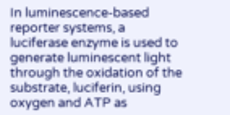In luminescence-based reporter systems, a luciferase enzyme is used to generate luminescent light through the oxidation of the substrate, luciferin, using oxygen and ATP as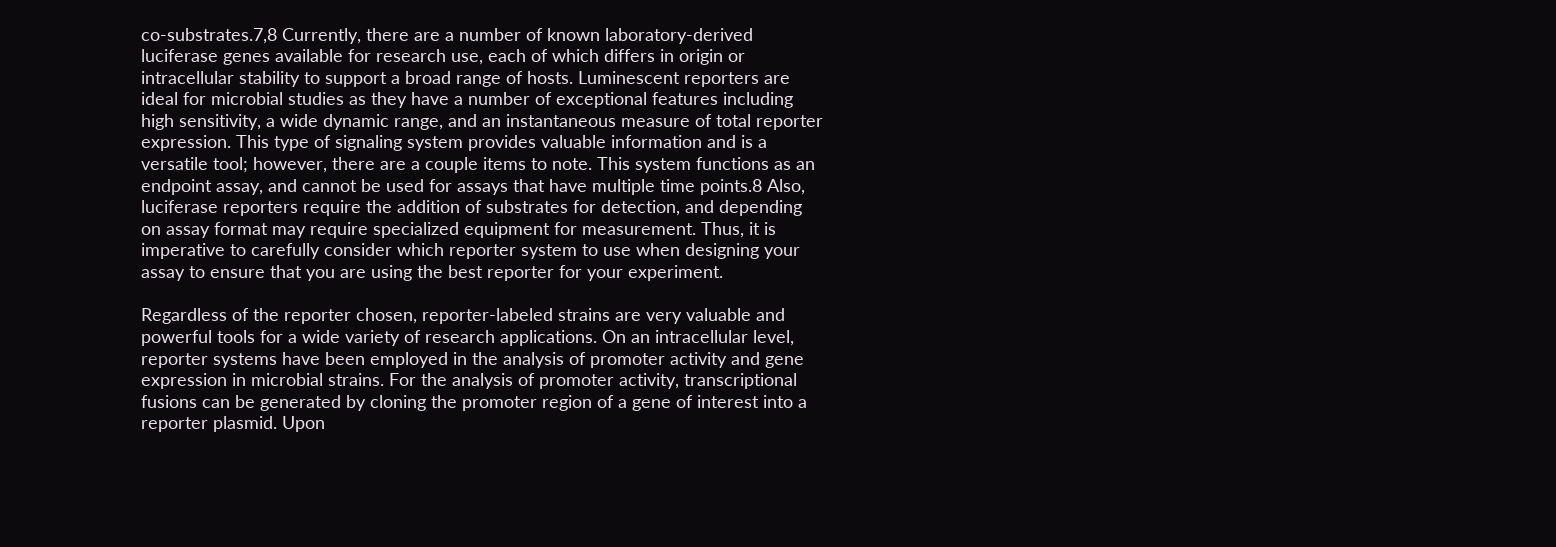co-substrates.7,8 Currently, there are a number of known laboratory-derived luciferase genes available for research use, each of which differs in origin or intracellular stability to support a broad range of hosts. Luminescent reporters are ideal for microbial studies as they have a number of exceptional features including high sensitivity, a wide dynamic range, and an instantaneous measure of total reporter expression. This type of signaling system provides valuable information and is a versatile tool; however, there are a couple items to note. This system functions as an endpoint assay, and cannot be used for assays that have multiple time points.8 Also, luciferase reporters require the addition of substrates for detection, and depending on assay format may require specialized equipment for measurement. Thus, it is imperative to carefully consider which reporter system to use when designing your assay to ensure that you are using the best reporter for your experiment.

Regardless of the reporter chosen, reporter-labeled strains are very valuable and powerful tools for a wide variety of research applications. On an intracellular level, reporter systems have been employed in the analysis of promoter activity and gene expression in microbial strains. For the analysis of promoter activity, transcriptional fusions can be generated by cloning the promoter region of a gene of interest into a reporter plasmid. Upon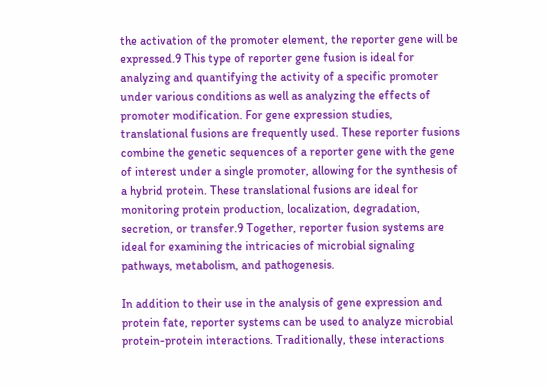the activation of the promoter element, the reporter gene will be expressed.9 This type of reporter gene fusion is ideal for analyzing and quantifying the activity of a specific promoter under various conditions as well as analyzing the effects of promoter modification. For gene expression studies, translational fusions are frequently used. These reporter fusions combine the genetic sequences of a reporter gene with the gene of interest under a single promoter, allowing for the synthesis of a hybrid protein. These translational fusions are ideal for monitoring protein production, localization, degradation, secretion, or transfer.9 Together, reporter fusion systems are ideal for examining the intricacies of microbial signaling pathways, metabolism, and pathogenesis.

In addition to their use in the analysis of gene expression and protein fate, reporter systems can be used to analyze microbial protein-protein interactions. Traditionally, these interactions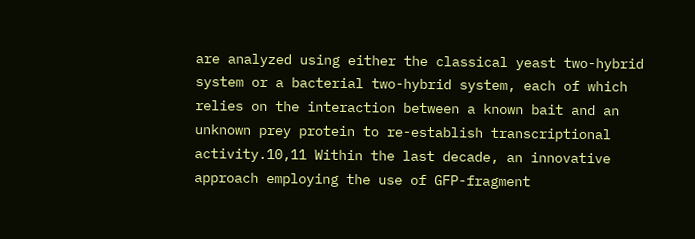are analyzed using either the classical yeast two-hybrid system or a bacterial two-hybrid system, each of which relies on the interaction between a known bait and an unknown prey protein to re-establish transcriptional activity.10,11 Within the last decade, an innovative approach employing the use of GFP-fragment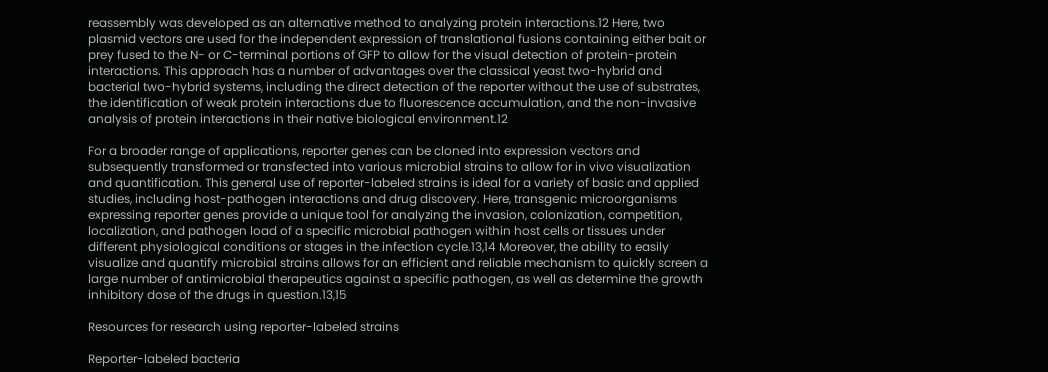reassembly was developed as an alternative method to analyzing protein interactions.12 Here, two plasmid vectors are used for the independent expression of translational fusions containing either bait or prey fused to the N- or C-terminal portions of GFP to allow for the visual detection of protein-protein interactions. This approach has a number of advantages over the classical yeast two-hybrid and bacterial two-hybrid systems, including the direct detection of the reporter without the use of substrates, the identification of weak protein interactions due to fluorescence accumulation, and the non-invasive analysis of protein interactions in their native biological environment.12

For a broader range of applications, reporter genes can be cloned into expression vectors and subsequently transformed or transfected into various microbial strains to allow for in vivo visualization and quantification. This general use of reporter-labeled strains is ideal for a variety of basic and applied studies, including host-pathogen interactions and drug discovery. Here, transgenic microorganisms expressing reporter genes provide a unique tool for analyzing the invasion, colonization, competition, localization, and pathogen load of a specific microbial pathogen within host cells or tissues under different physiological conditions or stages in the infection cycle.13,14 Moreover, the ability to easily visualize and quantify microbial strains allows for an efficient and reliable mechanism to quickly screen a large number of antimicrobial therapeutics against a specific pathogen, as well as determine the growth inhibitory dose of the drugs in question.13,15

Resources for research using reporter-labeled strains

Reporter-labeled bacteria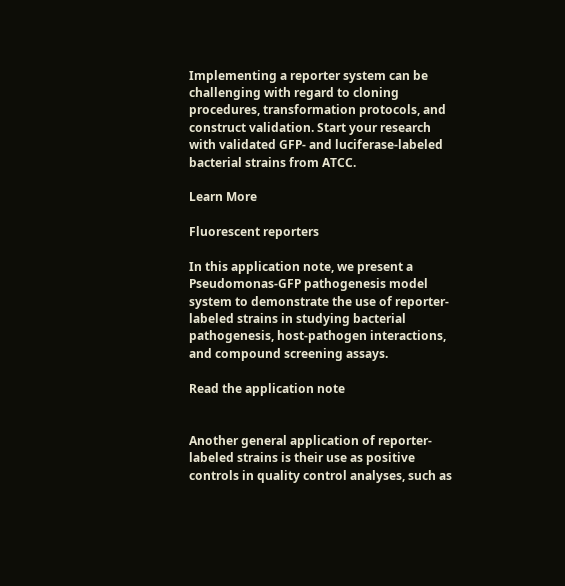Implementing a reporter system can be challenging with regard to cloning procedures, transformation protocols, and construct validation. Start your research with validated GFP- and luciferase-labeled bacterial strains from ATCC.

Learn More

Fluorescent reporters

In this application note, we present a Pseudomonas-GFP pathogenesis model system to demonstrate the use of reporter-labeled strains in studying bacterial pathogenesis, host-pathogen interactions, and compound screening assays.

Read the application note


Another general application of reporter-labeled strains is their use as positive controls in quality control analyses, such as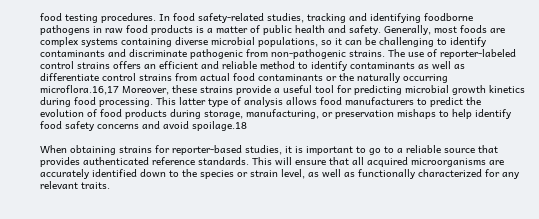food testing procedures. In food safety-related studies, tracking and identifying foodborne pathogens in raw food products is a matter of public health and safety. Generally, most foods are complex systems containing diverse microbial populations, so it can be challenging to identify contaminants and discriminate pathogenic from non-pathogenic strains. The use of reporter-labeled control strains offers an efficient and reliable method to identify contaminants as well as differentiate control strains from actual food contaminants or the naturally occurring microflora.16,17 Moreover, these strains provide a useful tool for predicting microbial growth kinetics during food processing. This latter type of analysis allows food manufacturers to predict the evolution of food products during storage, manufacturing, or preservation mishaps to help identify food safety concerns and avoid spoilage.18

When obtaining strains for reporter-based studies, it is important to go to a reliable source that provides authenticated reference standards. This will ensure that all acquired microorganisms are accurately identified down to the species or strain level, as well as functionally characterized for any relevant traits.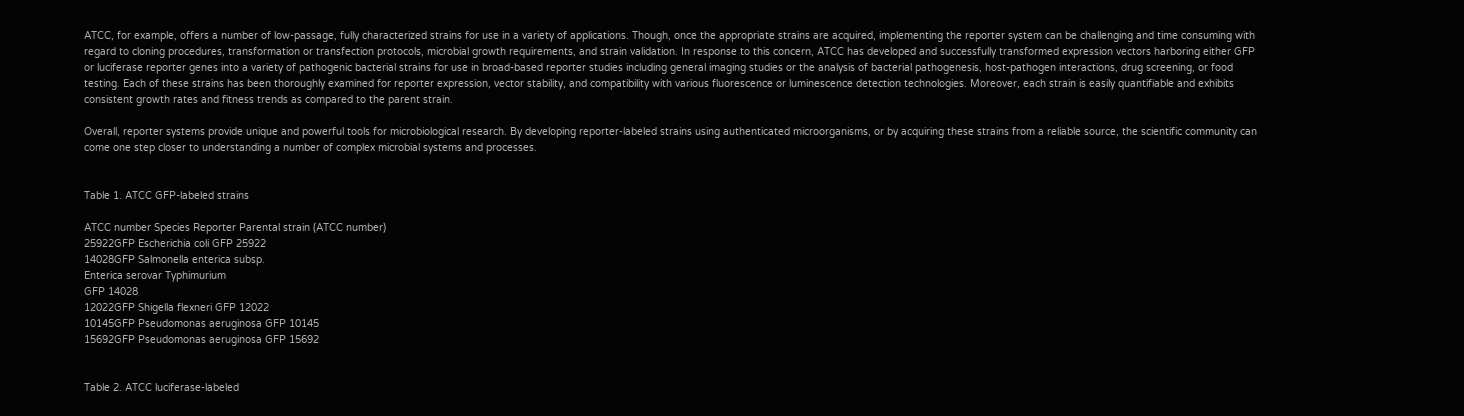ATCC, for example, offers a number of low-passage, fully characterized strains for use in a variety of applications. Though, once the appropriate strains are acquired, implementing the reporter system can be challenging and time consuming with regard to cloning procedures, transformation or transfection protocols, microbial growth requirements, and strain validation. In response to this concern, ATCC has developed and successfully transformed expression vectors harboring either GFP or luciferase reporter genes into a variety of pathogenic bacterial strains for use in broad-based reporter studies including general imaging studies or the analysis of bacterial pathogenesis, host-pathogen interactions, drug screening, or food testing. Each of these strains has been thoroughly examined for reporter expression, vector stability, and compatibility with various fluorescence or luminescence detection technologies. Moreover, each strain is easily quantifiable and exhibits consistent growth rates and fitness trends as compared to the parent strain.

Overall, reporter systems provide unique and powerful tools for microbiological research. By developing reporter-labeled strains using authenticated microorganisms, or by acquiring these strains from a reliable source, the scientific community can come one step closer to understanding a number of complex microbial systems and processes.


Table 1. ATCC GFP-labeled strains

ATCC number Species Reporter Parental strain (ATCC number)
25922GFP Escherichia coli GFP 25922
14028GFP Salmonella enterica subsp.
Enterica serovar Typhimurium
GFP 14028
12022GFP Shigella flexneri GFP 12022
10145GFP Pseudomonas aeruginosa GFP 10145
15692GFP Pseudomonas aeruginosa GFP 15692


Table 2. ATCC luciferase-labeled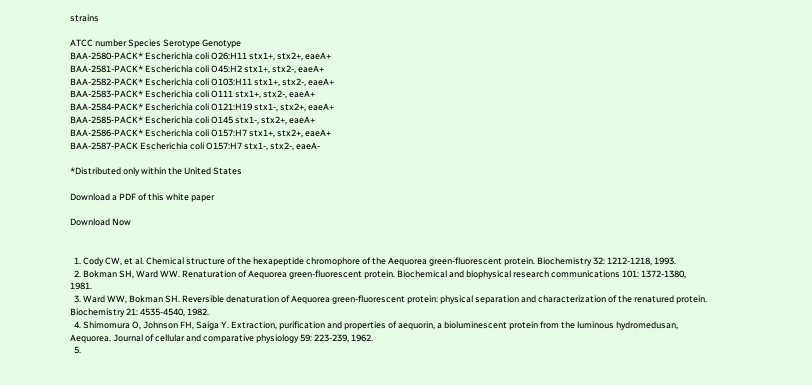strains

ATCC number Species Serotype Genotype
BAA-2580-PACK* Escherichia coli O26:H11 stx1+, stx2+, eaeA+
BAA-2581-PACK* Escherichia coli O45:H2 stx1+, stx2-, eaeA+
BAA-2582-PACK* Escherichia coli O103:H11 stx1+, stx2-, eaeA+
BAA-2583-PACK* Escherichia coli O111 stx1+, stx2-, eaeA+
BAA-2584-PACK* Escherichia coli O121:H19 stx1-, stx2+, eaeA+
BAA-2585-PACK* Escherichia coli O145 stx1-, stx2+, eaeA+
BAA-2586-PACK* Escherichia coli O157:H7 stx1+, stx2+, eaeA+
BAA-2587-PACK Escherichia coli O157:H7 stx1-, stx2-, eaeA-

*Distributed only within the United States

Download a PDF of this white paper

Download Now


  1. Cody CW, et al. Chemical structure of the hexapeptide chromophore of the Aequorea green-fluorescent protein. Biochemistry 32: 1212-1218, 1993.
  2. Bokman SH, Ward WW. Renaturation of Aequorea green-fluorescent protein. Biochemical and biophysical research communications 101: 1372-1380, 1981.
  3. Ward WW, Bokman SH. Reversible denaturation of Aequorea green-fluorescent protein: physical separation and characterization of the renatured protein. Biochemistry 21: 4535-4540, 1982.
  4. Shimomura O, Johnson FH, Saiga Y. Extraction, purification and properties of aequorin, a bioluminescent protein from the luminous hydromedusan, Aequorea. Journal of cellular and comparative physiology 59: 223-239, 1962.
  5.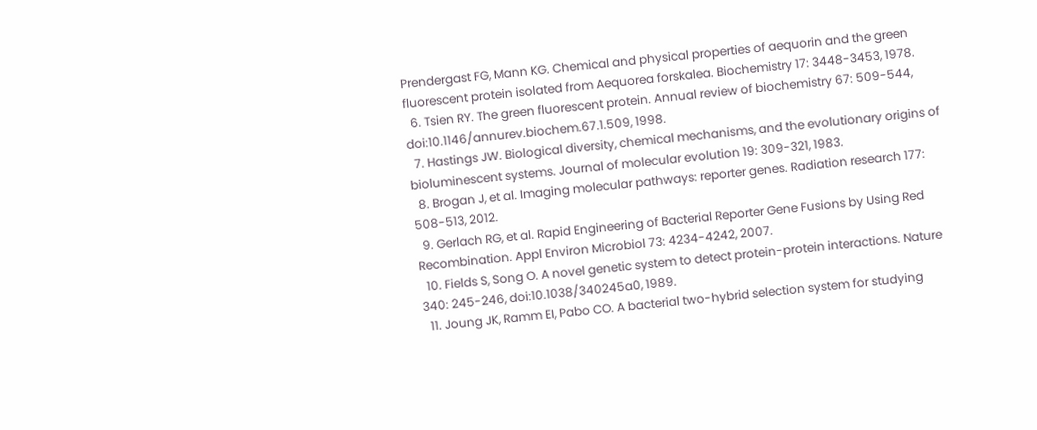Prendergast FG, Mann KG. Chemical and physical properties of aequorin and the green fluorescent protein isolated from Aequorea forskalea. Biochemistry 17: 3448-3453, 1978.
  6. Tsien RY. The green fluorescent protein. Annual review of biochemistry 67: 509-544, doi:10.1146/annurev.biochem.67.1.509, 1998.
  7. Hastings JW. Biological diversity, chemical mechanisms, and the evolutionary origins of bioluminescent systems. Journal of molecular evolution 19: 309-321, 1983.
  8. Brogan J, et al. Imaging molecular pathways: reporter genes. Radiation research 177: 508-513, 2012.
  9. Gerlach RG, et al. Rapid Engineering of Bacterial Reporter Gene Fusions by Using Red Recombination. Appl Environ Microbiol 73: 4234-4242, 2007.
  10. Fields S, Song O. A novel genetic system to detect protein-protein interactions. Nature 340: 245-246, doi:10.1038/340245a0, 1989.
  11. Joung JK, Ramm EI, Pabo CO. A bacterial two-hybrid selection system for studying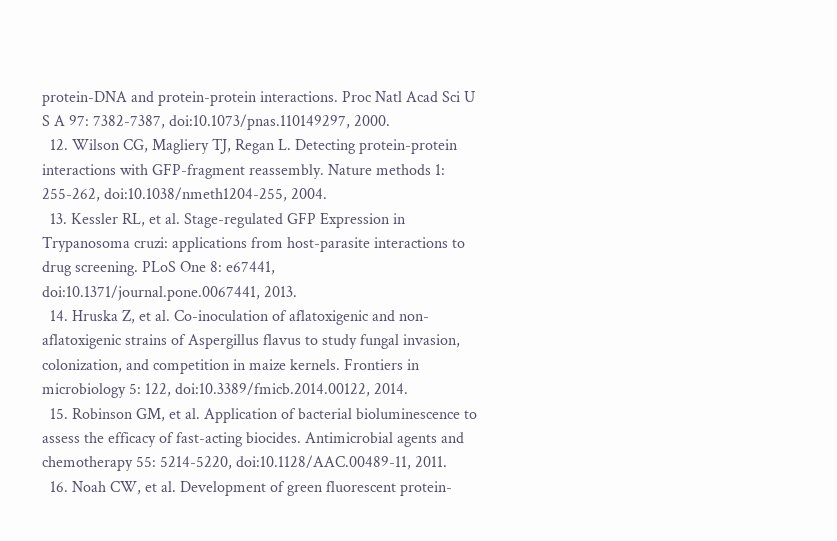protein-DNA and protein-protein interactions. Proc Natl Acad Sci U S A 97: 7382-7387, doi:10.1073/pnas.110149297, 2000.
  12. Wilson CG, Magliery TJ, Regan L. Detecting protein-protein interactions with GFP-fragment reassembly. Nature methods 1: 255-262, doi:10.1038/nmeth1204-255, 2004.
  13. Kessler RL, et al. Stage-regulated GFP Expression in Trypanosoma cruzi: applications from host-parasite interactions to drug screening. PLoS One 8: e67441, doi:10.1371/journal.pone.0067441, 2013.
  14. Hruska Z, et al. Co-inoculation of aflatoxigenic and non-aflatoxigenic strains of Aspergillus flavus to study fungal invasion, colonization, and competition in maize kernels. Frontiers in microbiology 5: 122, doi:10.3389/fmicb.2014.00122, 2014.
  15. Robinson GM, et al. Application of bacterial bioluminescence to assess the efficacy of fast-acting biocides. Antimicrobial agents and chemotherapy 55: 5214-5220, doi:10.1128/AAC.00489-11, 2011.
  16. Noah CW, et al. Development of green fluorescent protein-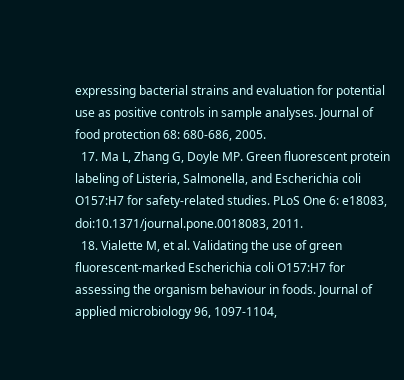expressing bacterial strains and evaluation for potential use as positive controls in sample analyses. Journal of food protection 68: 680-686, 2005.
  17. Ma L, Zhang G, Doyle MP. Green fluorescent protein labeling of Listeria, Salmonella, and Escherichia coli O157:H7 for safety-related studies. PLoS One 6: e18083, doi:10.1371/journal.pone.0018083, 2011.
  18. Vialette M, et al. Validating the use of green fluorescent-marked Escherichia coli O157:H7 for assessing the organism behaviour in foods. Journal of applied microbiology 96, 1097-1104,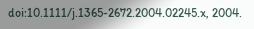doi:10.1111/j.1365-2672.2004.02245.x, 2004.